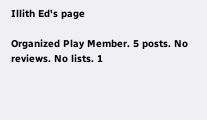Illith Ed's page

Organized Play Member. 5 posts. No reviews. No lists. 1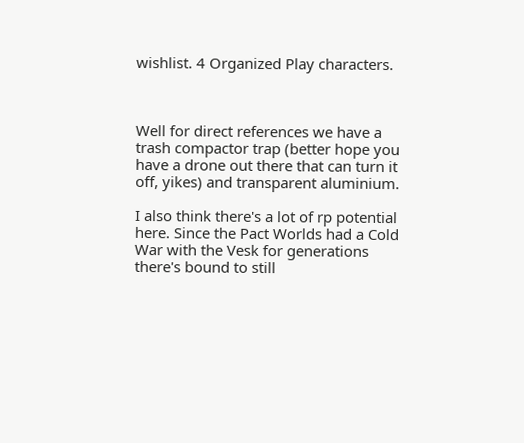wishlist. 4 Organized Play characters.



Well for direct references we have a trash compactor trap (better hope you have a drone out there that can turn it off, yikes) and transparent aluminium.

I also think there's a lot of rp potential here. Since the Pact Worlds had a Cold War with the Vesk for generations there's bound to still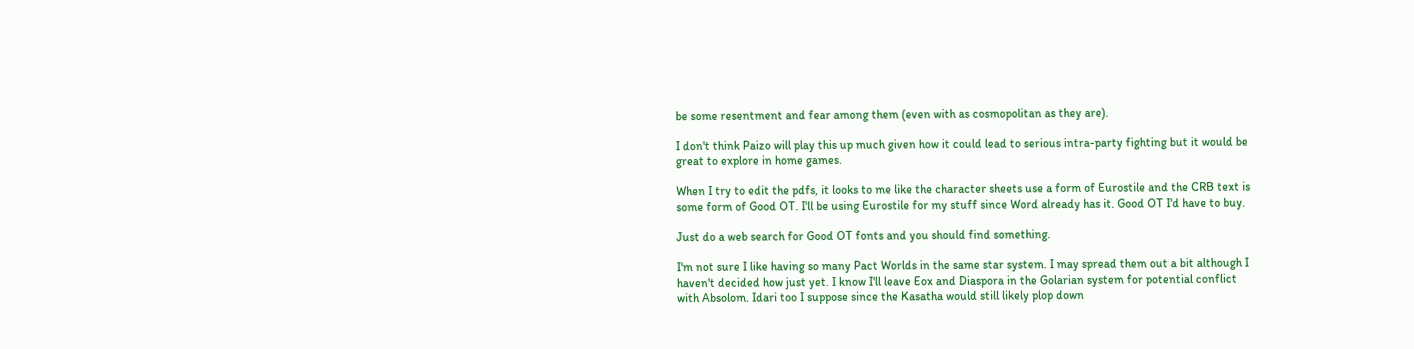be some resentment and fear among them (even with as cosmopolitan as they are).

I don't think Paizo will play this up much given how it could lead to serious intra-party fighting but it would be great to explore in home games.

When I try to edit the pdfs, it looks to me like the character sheets use a form of Eurostile and the CRB text is some form of Good OT. I'll be using Eurostile for my stuff since Word already has it. Good OT I'd have to buy.

Just do a web search for Good OT fonts and you should find something.

I'm not sure I like having so many Pact Worlds in the same star system. I may spread them out a bit although I haven't decided how just yet. I know I'll leave Eox and Diaspora in the Golarian system for potential conflict with Absolom. Idari too I suppose since the Kasatha would still likely plop down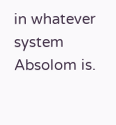in whatever system Absolom is.